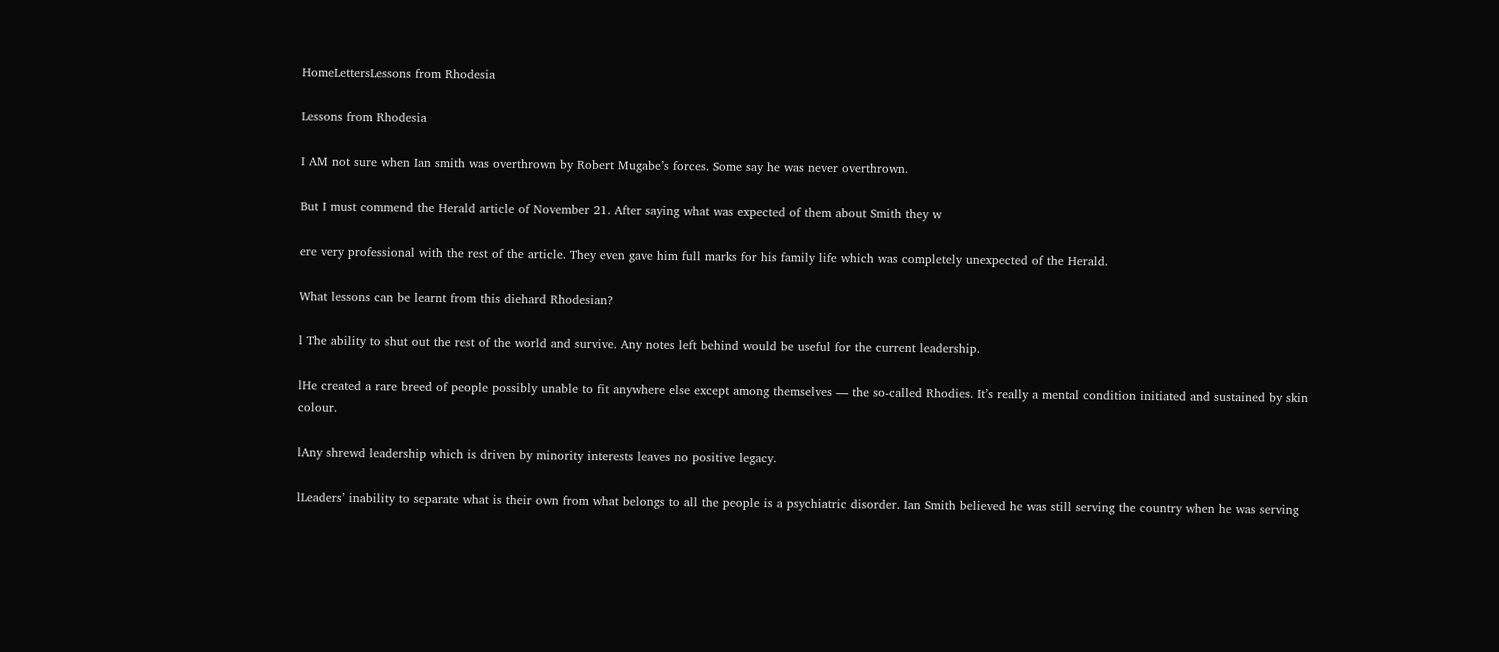HomeLettersLessons from Rhodesia

Lessons from Rhodesia

I AM not sure when Ian smith was overthrown by Robert Mugabe’s forces. Some say he was never overthrown.

But I must commend the Herald article of November 21. After saying what was expected of them about Smith they w

ere very professional with the rest of the article. They even gave him full marks for his family life which was completely unexpected of the Herald.

What lessons can be learnt from this diehard Rhodesian?

l The ability to shut out the rest of the world and survive. Any notes left behind would be useful for the current leadership.

lHe created a rare breed of people possibly unable to fit anywhere else except among themselves — the so-called Rhodies. It’s really a mental condition initiated and sustained by skin colour.

lAny shrewd leadership which is driven by minority interests leaves no positive legacy.

lLeaders’ inability to separate what is their own from what belongs to all the people is a psychiatric disorder. Ian Smith believed he was still serving the country when he was serving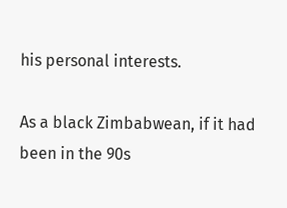his personal interests.

As a black Zimbabwean, if it had been in the 90s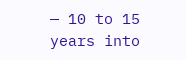— 10 to 15 years into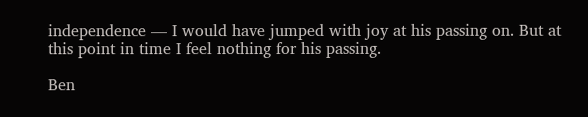independence — I would have jumped with joy at his passing on. But at this point in time I feel nothing for his passing.

Ben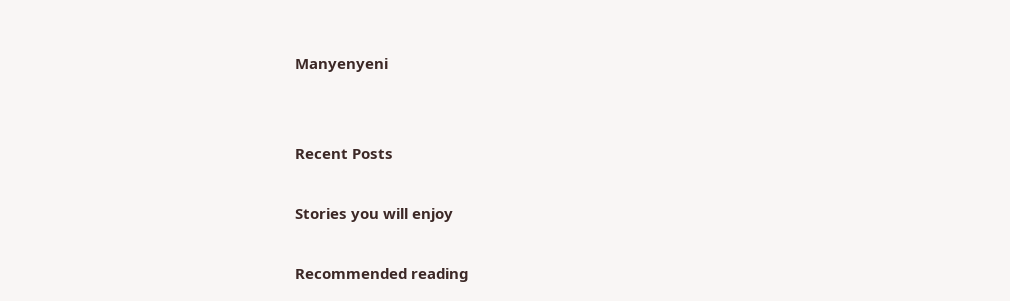Manyenyeni


Recent Posts

Stories you will enjoy

Recommended reading